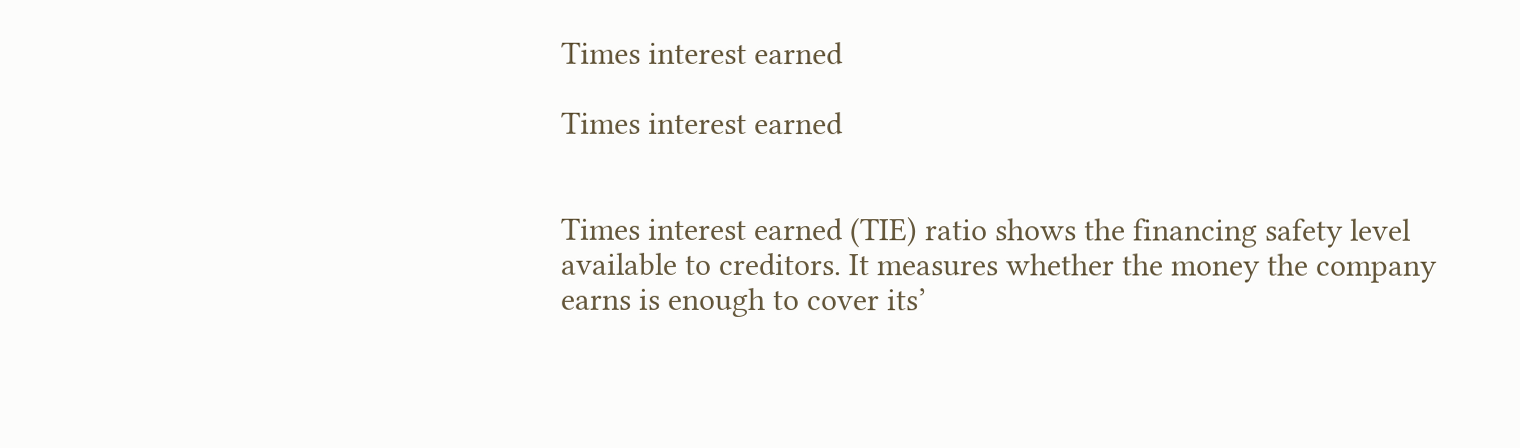Times interest earned

Times interest earned


Times interest earned (TIE) ratio shows the financing safety level available to creditors. It measures whether the money the company earns is enough to cover its’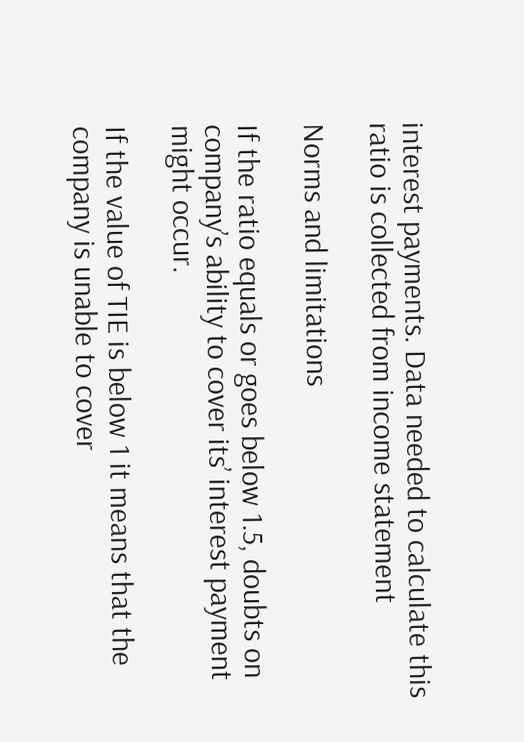interest payments. Data needed to calculate this ratio is collected from income statement

Norms and limitations

If the ratio equals or goes below 1.5, doubts on company’s ability to cover its’ interest payment might occur.

If the value of TIE is below 1 it means that the company is unable to cover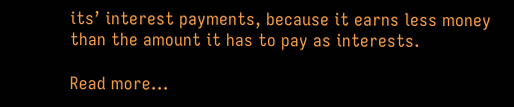its’ interest payments, because it earns less money than the amount it has to pay as interests.

Read more...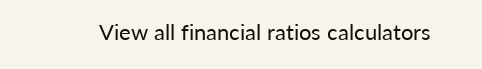View all financial ratios calculators